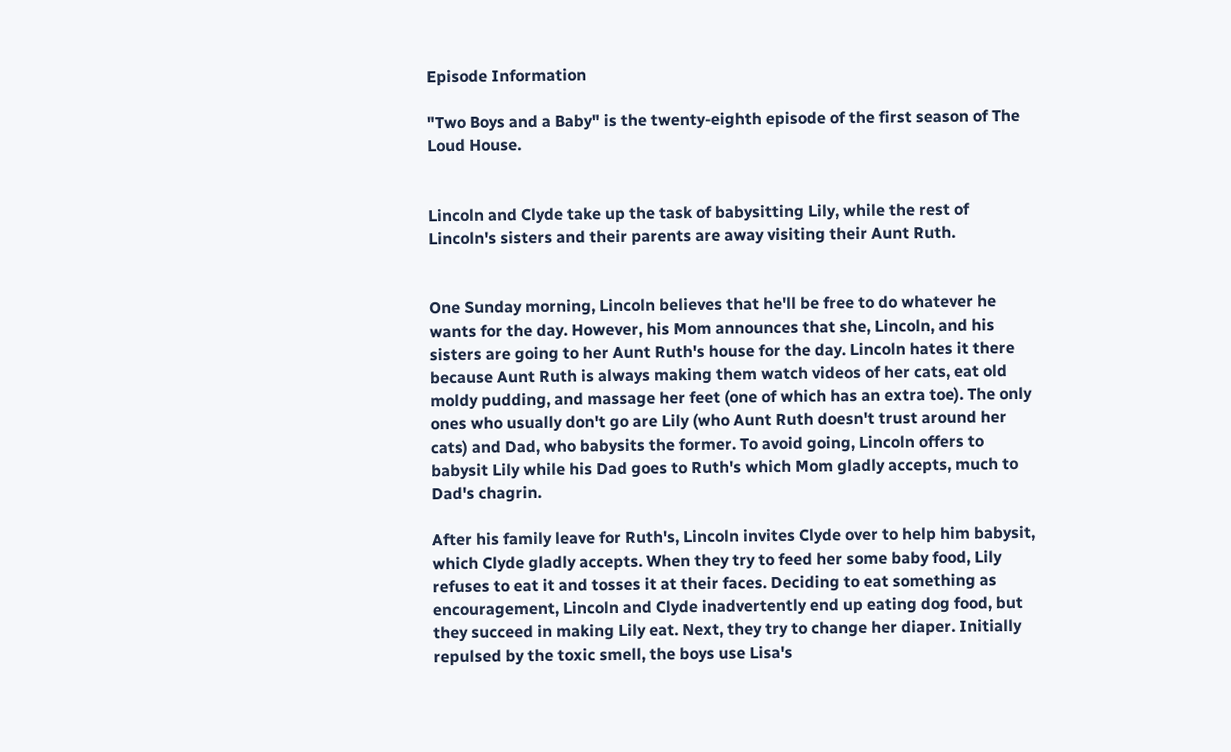Episode Information

"Two Boys and a Baby" is the twenty-eighth episode of the first season of The Loud House.


Lincoln and Clyde take up the task of babysitting Lily, while the rest of Lincoln's sisters and their parents are away visiting their Aunt Ruth.


One Sunday morning, Lincoln believes that he'll be free to do whatever he wants for the day. However, his Mom announces that she, Lincoln, and his sisters are going to her Aunt Ruth's house for the day. Lincoln hates it there because Aunt Ruth is always making them watch videos of her cats, eat old moldy pudding, and massage her feet (one of which has an extra toe). The only ones who usually don't go are Lily (who Aunt Ruth doesn't trust around her cats) and Dad, who babysits the former. To avoid going, Lincoln offers to babysit Lily while his Dad goes to Ruth's which Mom gladly accepts, much to Dad's chagrin.

After his family leave for Ruth's, Lincoln invites Clyde over to help him babysit, which Clyde gladly accepts. When they try to feed her some baby food, Lily refuses to eat it and tosses it at their faces. Deciding to eat something as encouragement, Lincoln and Clyde inadvertently end up eating dog food, but they succeed in making Lily eat. Next, they try to change her diaper. Initially repulsed by the toxic smell, the boys use Lisa's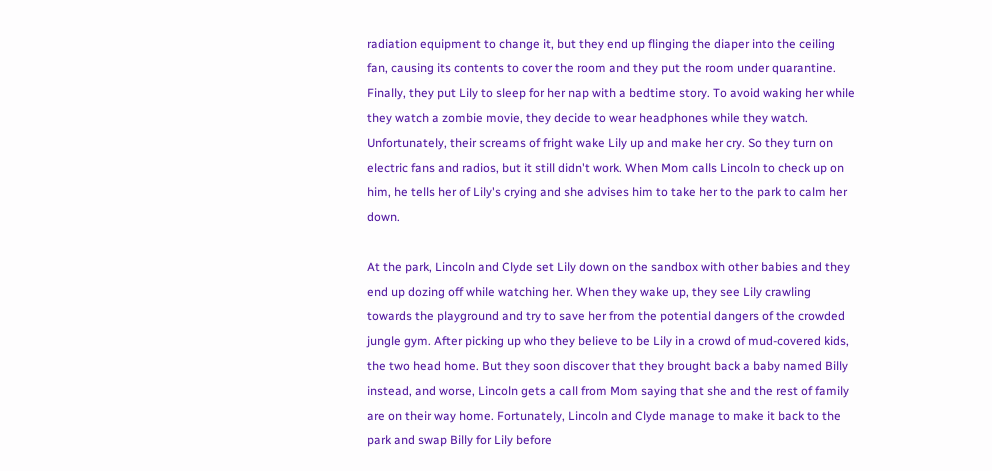radiation equipment to change it, but they end up flinging the diaper into the ceiling fan, causing its contents to cover the room and they put the room under quarantine. Finally, they put Lily to sleep for her nap with a bedtime story. To avoid waking her while they watch a zombie movie, they decide to wear headphones while they watch. Unfortunately, their screams of fright wake Lily up and make her cry. So they turn on electric fans and radios, but it still didn't work. When Mom calls Lincoln to check up on him, he tells her of Lily's crying and she advises him to take her to the park to calm her down.

At the park, Lincoln and Clyde set Lily down on the sandbox with other babies and they end up dozing off while watching her. When they wake up, they see Lily crawling towards the playground and try to save her from the potential dangers of the crowded jungle gym. After picking up who they believe to be Lily in a crowd of mud-covered kids, the two head home. But they soon discover that they brought back a baby named Billy instead, and worse, Lincoln gets a call from Mom saying that she and the rest of family are on their way home. Fortunately, Lincoln and Clyde manage to make it back to the park and swap Billy for Lily before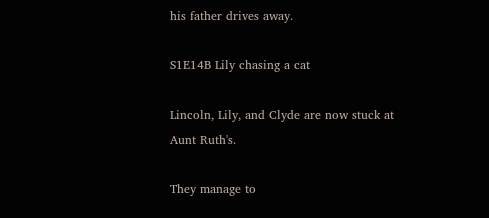his father drives away.

S1E14B Lily chasing a cat

Lincoln, Lily, and Clyde are now stuck at Aunt Ruth's.

They manage to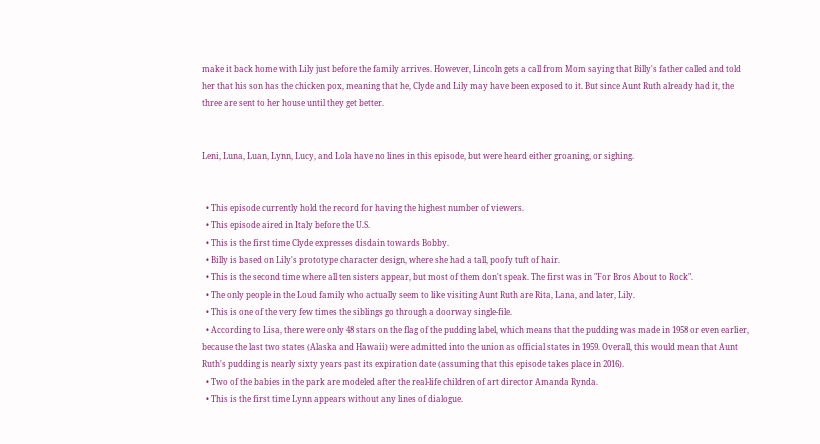make it back home with Lily just before the family arrives. However, Lincoln gets a call from Mom saying that Billy's father called and told her that his son has the chicken pox, meaning that he, Clyde and Lily may have been exposed to it. But since Aunt Ruth already had it, the three are sent to her house until they get better.


Leni, Luna, Luan, Lynn, Lucy, and Lola have no lines in this episode, but were heard either groaning, or sighing.


  • This episode currently hold the record for having the highest number of viewers.
  • This episode aired in Italy before the U.S.
  • This is the first time Clyde expresses disdain towards Bobby.
  • Billy is based on Lily's prototype character design, where she had a tall, poofy tuft of hair.
  • This is the second time where all ten sisters appear, but most of them don't speak. The first was in "For Bros About to Rock".
  • The only people in the Loud family who actually seem to like visiting Aunt Ruth are Rita, Lana, and later, Lily.
  • This is one of the very few times the siblings go through a doorway single-file.
  • According to Lisa, there were only 48 stars on the flag of the pudding label, which means that the pudding was made in 1958 or even earlier, because the last two states (Alaska and Hawaii) were admitted into the union as official states in 1959. Overall, this would mean that Aunt Ruth's pudding is nearly sixty years past its expiration date (assuming that this episode takes place in 2016).
  • Two of the babies in the park are modeled after the real-life children of art director Amanda Rynda.
  • This is the first time Lynn appears without any lines of dialogue.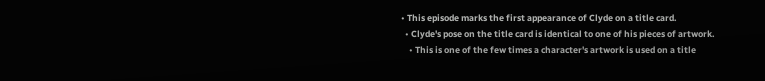• This episode marks the first appearance of Clyde on a title card.
  • Clyde's pose on the title card is identical to one of his pieces of artwork.
    • This is one of the few times a character's artwork is used on a title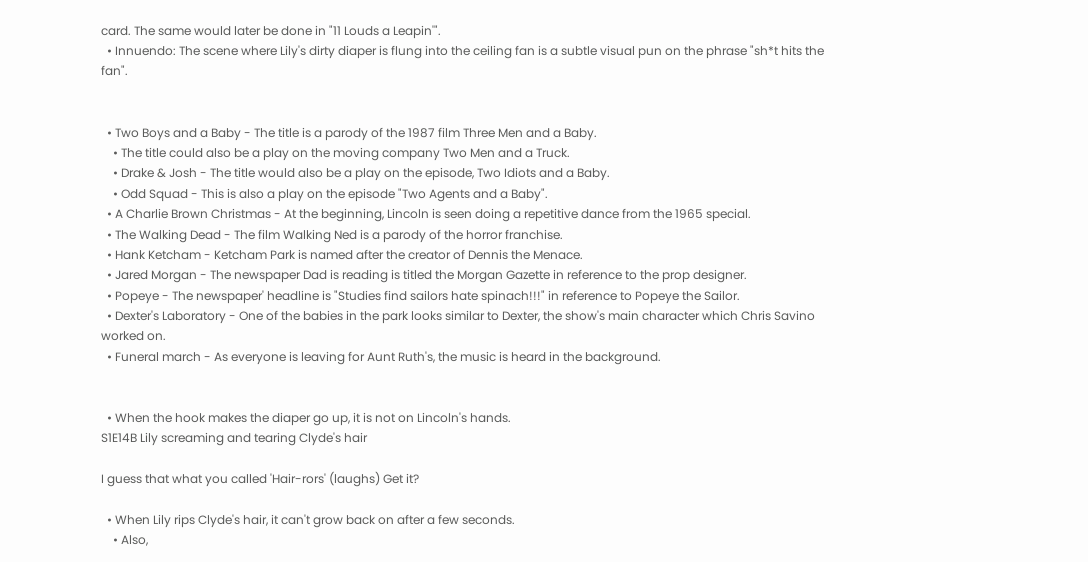card. The same would later be done in "11 Louds a Leapin'".
  • Innuendo: The scene where Lily's dirty diaper is flung into the ceiling fan is a subtle visual pun on the phrase "sh*t hits the fan".


  • Two Boys and a Baby - The title is a parody of the 1987 film Three Men and a Baby.
    • The title could also be a play on the moving company Two Men and a Truck.
    • Drake & Josh - The title would also be a play on the episode, Two Idiots and a Baby.
    • Odd Squad - This is also a play on the episode "Two Agents and a Baby".
  • A Charlie Brown Christmas - At the beginning, Lincoln is seen doing a repetitive dance from the 1965 special.
  • The Walking Dead - The film Walking Ned is a parody of the horror franchise.
  • Hank Ketcham - Ketcham Park is named after the creator of Dennis the Menace.
  • Jared Morgan - The newspaper Dad is reading is titled the Morgan Gazette in reference to the prop designer.
  • Popeye - The newspaper' headline is "Studies find sailors hate spinach!!!" in reference to Popeye the Sailor.
  • Dexter's Laboratory - One of the babies in the park looks similar to Dexter, the show's main character which Chris Savino worked on.
  • Funeral march - As everyone is leaving for Aunt Ruth's, the music is heard in the background.


  • When the hook makes the diaper go up, it is not on Lincoln's hands.
S1E14B Lily screaming and tearing Clyde's hair

I guess that what you called 'Hair-rors' (laughs) Get it?

  • When Lily rips Clyde's hair, it can't grow back on after a few seconds.
    • Also,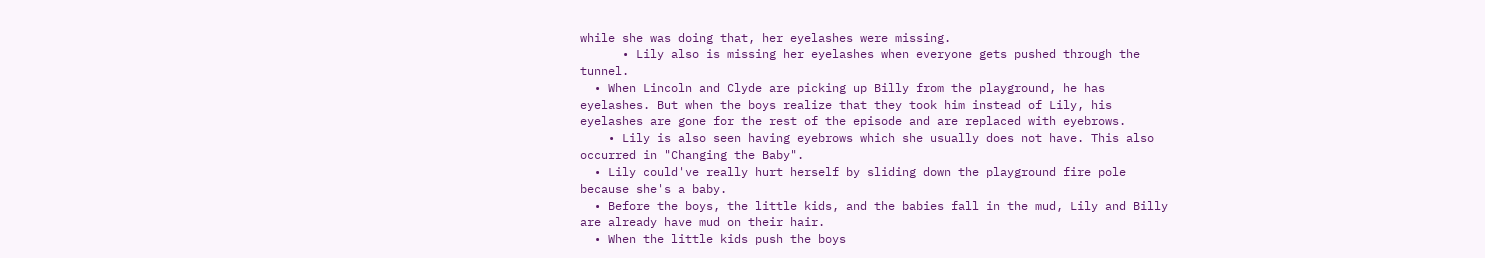while she was doing that, her eyelashes were missing.
      • Lily also is missing her eyelashes when everyone gets pushed through the tunnel.
  • When Lincoln and Clyde are picking up Billy from the playground, he has eyelashes. But when the boys realize that they took him instead of Lily, his eyelashes are gone for the rest of the episode and are replaced with eyebrows.
    • Lily is also seen having eyebrows which she usually does not have. This also occurred in "Changing the Baby".
  • Lily could've really hurt herself by sliding down the playground fire pole because she's a baby.
  • Before the boys, the little kids, and the babies fall in the mud, Lily and Billy are already have mud on their hair.
  • When the little kids push the boys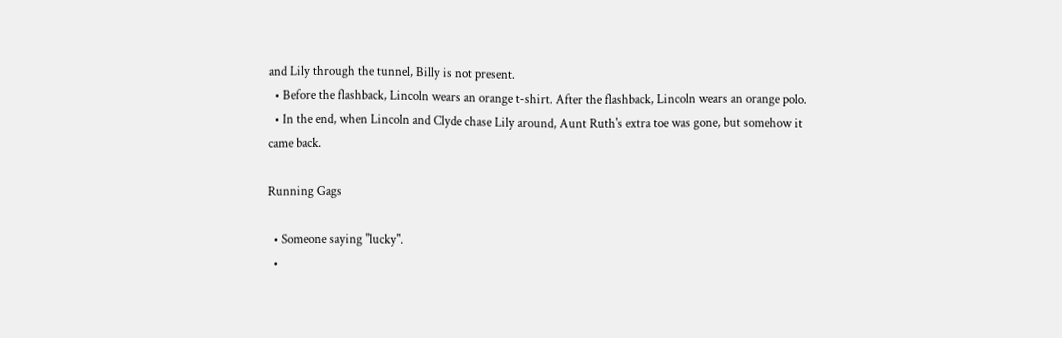and Lily through the tunnel, Billy is not present.
  • Before the flashback, Lincoln wears an orange t-shirt. After the flashback, Lincoln wears an orange polo.
  • In the end, when Lincoln and Clyde chase Lily around, Aunt Ruth's extra toe was gone, but somehow it came back.

Running Gags

  • Someone saying "lucky".
  •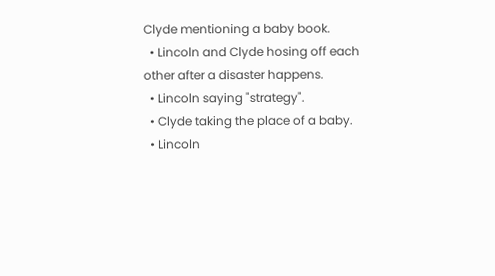Clyde mentioning a baby book.
  • Lincoln and Clyde hosing off each other after a disaster happens.
  • Lincoln saying "strategy".
  • Clyde taking the place of a baby.
  • Lincoln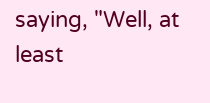saying, "Well, at least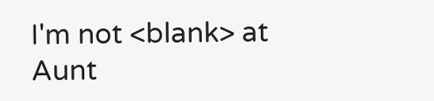I'm not <blank> at Aunt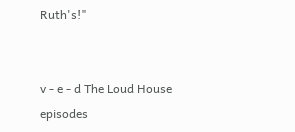Ruth's!"


v - e - d The Loud House episodes